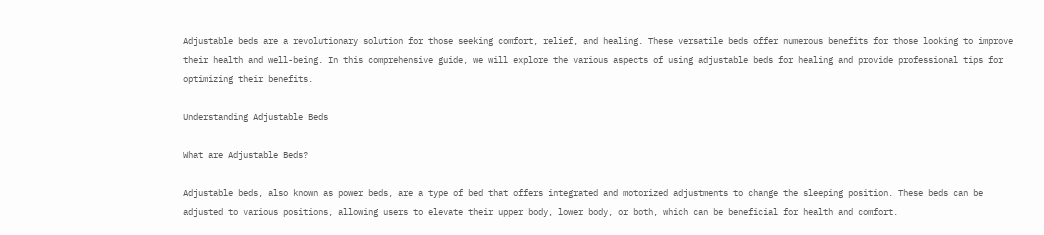Adjustable beds are a revolutionary solution for those seeking comfort, relief, and healing. These versatile beds offer numerous benefits for those looking to improve their health and well-being. In this comprehensive guide, we will explore the various aspects of using adjustable beds for healing and provide professional tips for optimizing their benefits.

Understanding Adjustable Beds

What are Adjustable Beds?

Adjustable beds, also known as power beds, are a type of bed that offers integrated and motorized adjustments to change the sleeping position. These beds can be adjusted to various positions, allowing users to elevate their upper body, lower body, or both, which can be beneficial for health and comfort.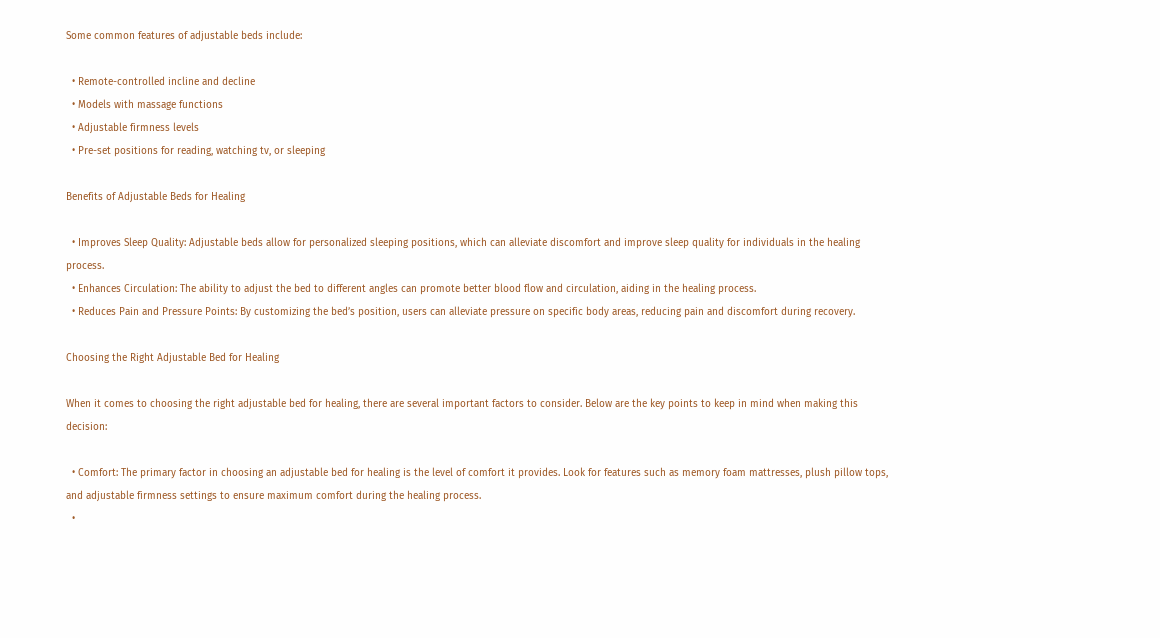Some common features of adjustable beds include:

  • Remote-controlled incline and decline
  • Models with massage functions
  • Adjustable firmness levels
  • Pre-set positions for reading, watching tv, or sleeping

Benefits of Adjustable Beds for Healing

  • Improves Sleep Quality: Adjustable beds allow for personalized sleeping positions, which can alleviate discomfort and improve sleep quality for individuals in the healing process.
  • Enhances Circulation: The ability to adjust the bed to different angles can promote better blood flow and circulation, aiding in the healing process.
  • Reduces Pain and Pressure Points: By customizing the bed’s position, users can alleviate pressure on specific body areas, reducing pain and discomfort during recovery.

Choosing the Right Adjustable Bed for Healing

When it comes to choosing the right adjustable bed for healing, there are several important factors to consider. Below are the key points to keep in mind when making this decision:

  • Comfort: The primary factor in choosing an adjustable bed for healing is the level of comfort it provides. Look for features such as memory foam mattresses, plush pillow tops, and adjustable firmness settings to ensure maximum comfort during the healing process.
  •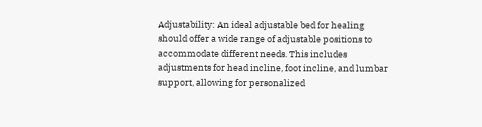Adjustability: An ideal adjustable bed for healing should offer a wide range of adjustable positions to accommodate different needs. This includes adjustments for head incline, foot incline, and lumbar support, allowing for personalized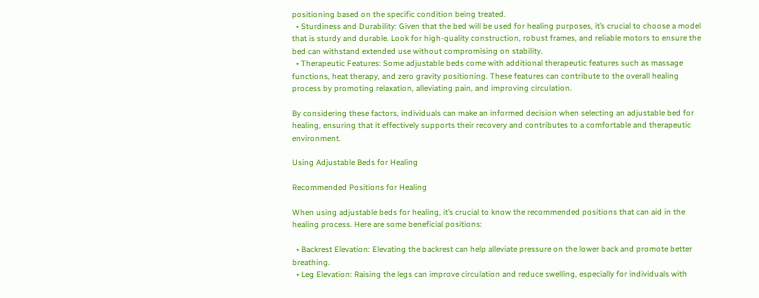positioning based on the specific condition being treated.
  • Sturdiness and Durability: Given that the bed will be used for healing purposes, it’s crucial to choose a model that is sturdy and durable. Look for high-quality construction, robust frames, and reliable motors to ensure the bed can withstand extended use without compromising on stability.
  • Therapeutic Features: Some adjustable beds come with additional therapeutic features such as massage functions, heat therapy, and zero gravity positioning. These features can contribute to the overall healing process by promoting relaxation, alleviating pain, and improving circulation.

By considering these factors, individuals can make an informed decision when selecting an adjustable bed for healing, ensuring that it effectively supports their recovery and contributes to a comfortable and therapeutic environment.

Using Adjustable Beds for Healing

Recommended Positions for Healing

When using adjustable beds for healing, it’s crucial to know the recommended positions that can aid in the healing process. Here are some beneficial positions:

  • Backrest Elevation: Elevating the backrest can help alleviate pressure on the lower back and promote better breathing.
  • Leg Elevation: Raising the legs can improve circulation and reduce swelling, especially for individuals with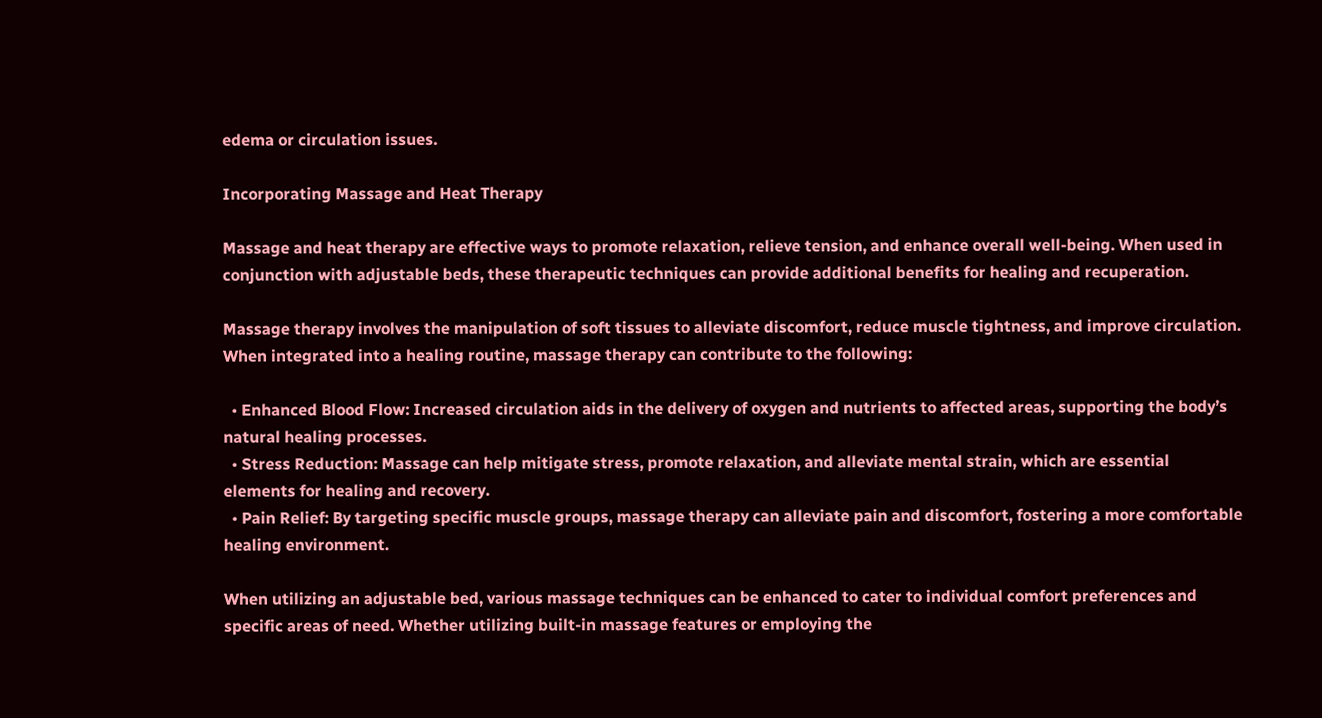edema or circulation issues.

Incorporating Massage and Heat Therapy

Massage and heat therapy are effective ways to promote relaxation, relieve tension, and enhance overall well-being. When used in conjunction with adjustable beds, these therapeutic techniques can provide additional benefits for healing and recuperation.

Massage therapy involves the manipulation of soft tissues to alleviate discomfort, reduce muscle tightness, and improve circulation. When integrated into a healing routine, massage therapy can contribute to the following:

  • Enhanced Blood Flow: Increased circulation aids in the delivery of oxygen and nutrients to affected areas, supporting the body’s natural healing processes.
  • Stress Reduction: Massage can help mitigate stress, promote relaxation, and alleviate mental strain, which are essential elements for healing and recovery.
  • Pain Relief: By targeting specific muscle groups, massage therapy can alleviate pain and discomfort, fostering a more comfortable healing environment.

When utilizing an adjustable bed, various massage techniques can be enhanced to cater to individual comfort preferences and specific areas of need. Whether utilizing built-in massage features or employing the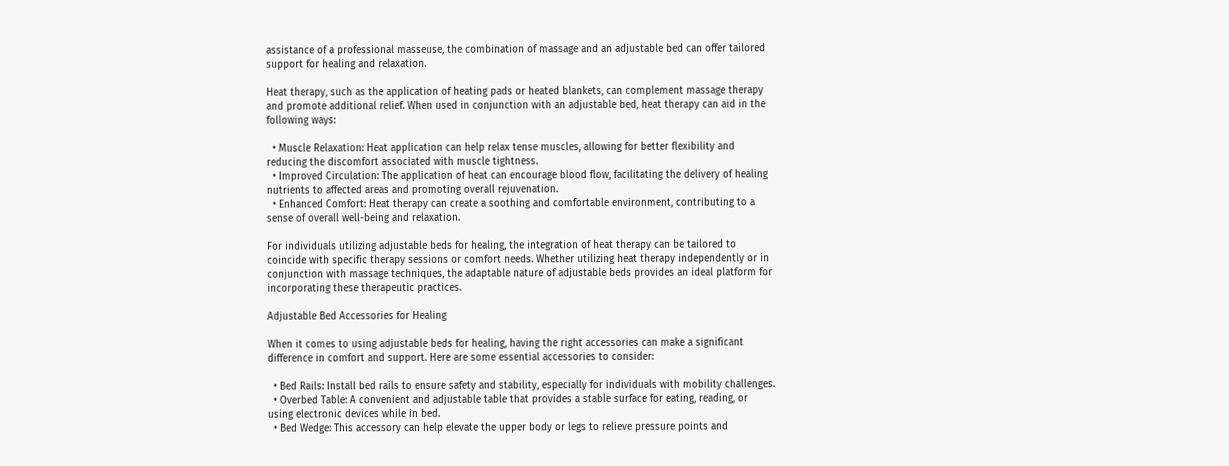assistance of a professional masseuse, the combination of massage and an adjustable bed can offer tailored support for healing and relaxation.

Heat therapy, such as the application of heating pads or heated blankets, can complement massage therapy and promote additional relief. When used in conjunction with an adjustable bed, heat therapy can aid in the following ways:

  • Muscle Relaxation: Heat application can help relax tense muscles, allowing for better flexibility and reducing the discomfort associated with muscle tightness.
  • Improved Circulation: The application of heat can encourage blood flow, facilitating the delivery of healing nutrients to affected areas and promoting overall rejuvenation.
  • Enhanced Comfort: Heat therapy can create a soothing and comfortable environment, contributing to a sense of overall well-being and relaxation.

For individuals utilizing adjustable beds for healing, the integration of heat therapy can be tailored to coincide with specific therapy sessions or comfort needs. Whether utilizing heat therapy independently or in conjunction with massage techniques, the adaptable nature of adjustable beds provides an ideal platform for incorporating these therapeutic practices.

Adjustable Bed Accessories for Healing

When it comes to using adjustable beds for healing, having the right accessories can make a significant difference in comfort and support. Here are some essential accessories to consider:

  • Bed Rails: Install bed rails to ensure safety and stability, especially for individuals with mobility challenges.
  • Overbed Table: A convenient and adjustable table that provides a stable surface for eating, reading, or using electronic devices while in bed.
  • Bed Wedge: This accessory can help elevate the upper body or legs to relieve pressure points and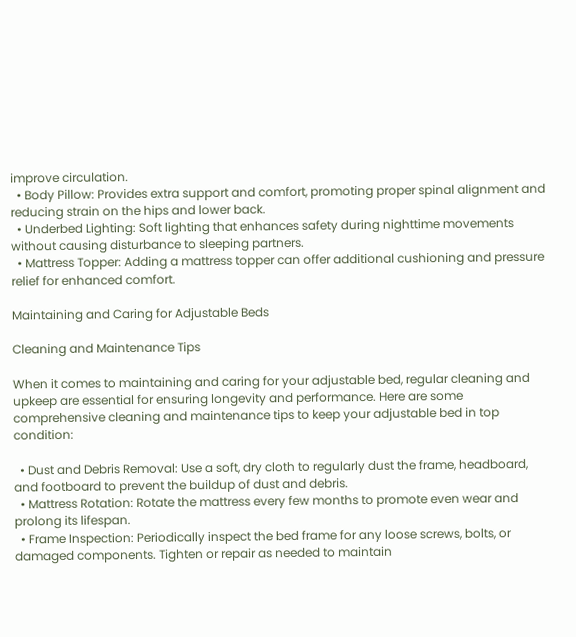improve circulation.
  • Body Pillow: Provides extra support and comfort, promoting proper spinal alignment and reducing strain on the hips and lower back.
  • Underbed Lighting: Soft lighting that enhances safety during nighttime movements without causing disturbance to sleeping partners.
  • Mattress Topper: Adding a mattress topper can offer additional cushioning and pressure relief for enhanced comfort.

Maintaining and Caring for Adjustable Beds

Cleaning and Maintenance Tips

When it comes to maintaining and caring for your adjustable bed, regular cleaning and upkeep are essential for ensuring longevity and performance. Here are some comprehensive cleaning and maintenance tips to keep your adjustable bed in top condition:

  • Dust and Debris Removal: Use a soft, dry cloth to regularly dust the frame, headboard, and footboard to prevent the buildup of dust and debris.
  • Mattress Rotation: Rotate the mattress every few months to promote even wear and prolong its lifespan.
  • Frame Inspection: Periodically inspect the bed frame for any loose screws, bolts, or damaged components. Tighten or repair as needed to maintain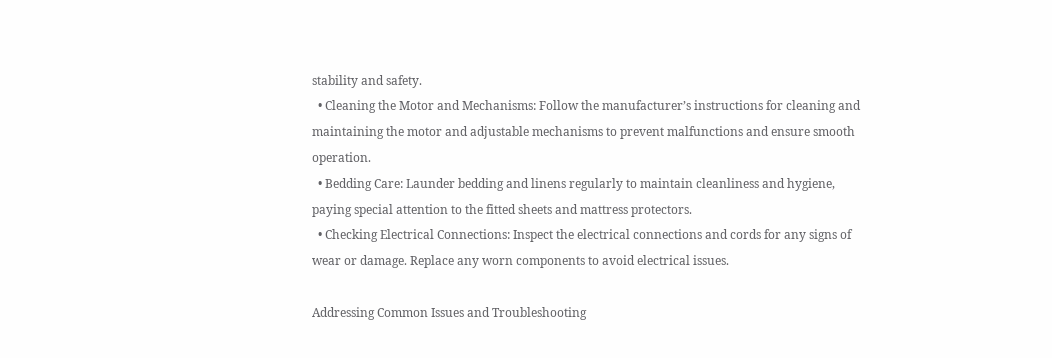stability and safety.
  • Cleaning the Motor and Mechanisms: Follow the manufacturer’s instructions for cleaning and maintaining the motor and adjustable mechanisms to prevent malfunctions and ensure smooth operation.
  • Bedding Care: Launder bedding and linens regularly to maintain cleanliness and hygiene, paying special attention to the fitted sheets and mattress protectors.
  • Checking Electrical Connections: Inspect the electrical connections and cords for any signs of wear or damage. Replace any worn components to avoid electrical issues.

Addressing Common Issues and Troubleshooting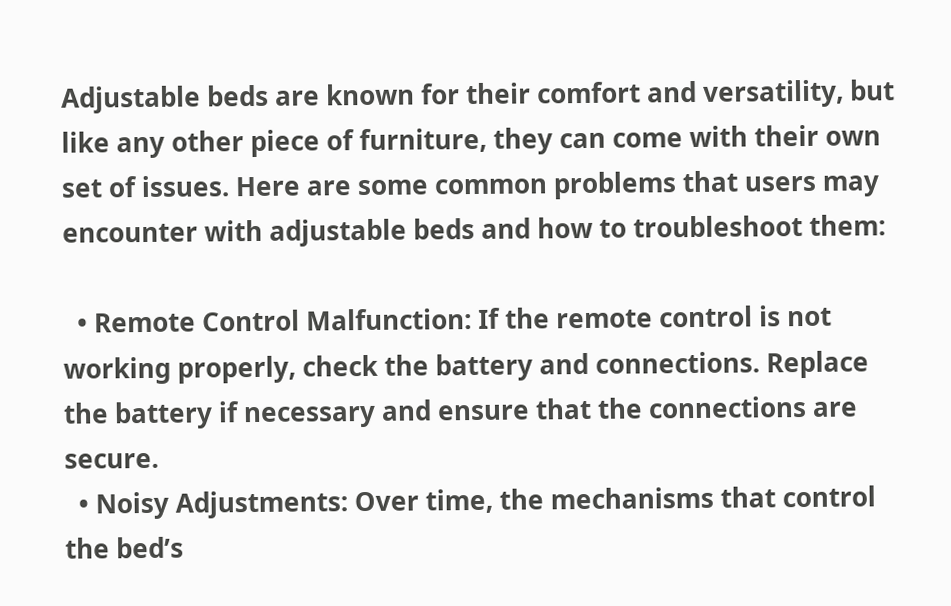Adjustable beds are known for their comfort and versatility, but like any other piece of furniture, they can come with their own set of issues. Here are some common problems that users may encounter with adjustable beds and how to troubleshoot them:

  • Remote Control Malfunction: If the remote control is not working properly, check the battery and connections. Replace the battery if necessary and ensure that the connections are secure.
  • Noisy Adjustments: Over time, the mechanisms that control the bed’s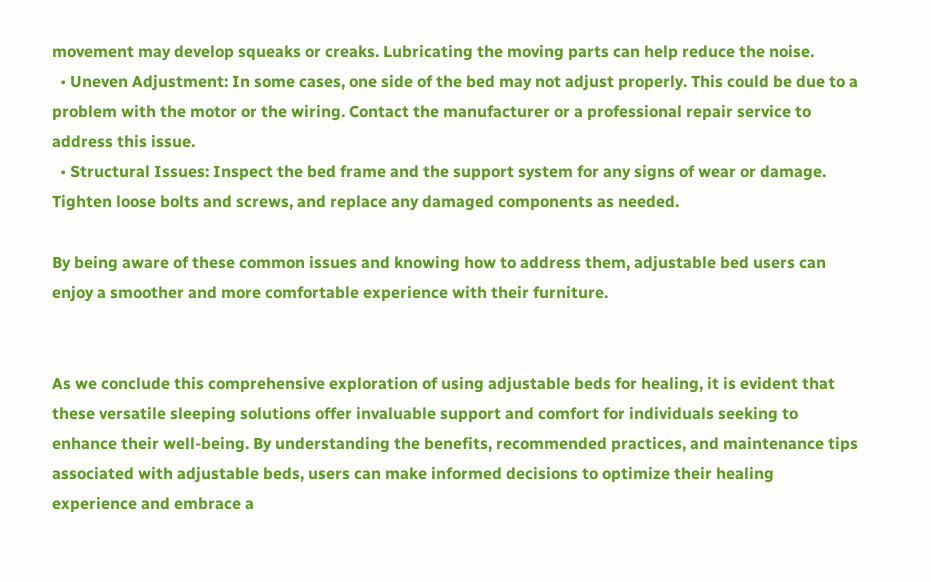movement may develop squeaks or creaks. Lubricating the moving parts can help reduce the noise.
  • Uneven Adjustment: In some cases, one side of the bed may not adjust properly. This could be due to a problem with the motor or the wiring. Contact the manufacturer or a professional repair service to address this issue.
  • Structural Issues: Inspect the bed frame and the support system for any signs of wear or damage. Tighten loose bolts and screws, and replace any damaged components as needed.

By being aware of these common issues and knowing how to address them, adjustable bed users can enjoy a smoother and more comfortable experience with their furniture.


As we conclude this comprehensive exploration of using adjustable beds for healing, it is evident that these versatile sleeping solutions offer invaluable support and comfort for individuals seeking to enhance their well-being. By understanding the benefits, recommended practices, and maintenance tips associated with adjustable beds, users can make informed decisions to optimize their healing experience and embrace a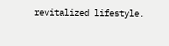revitalized lifestyle.